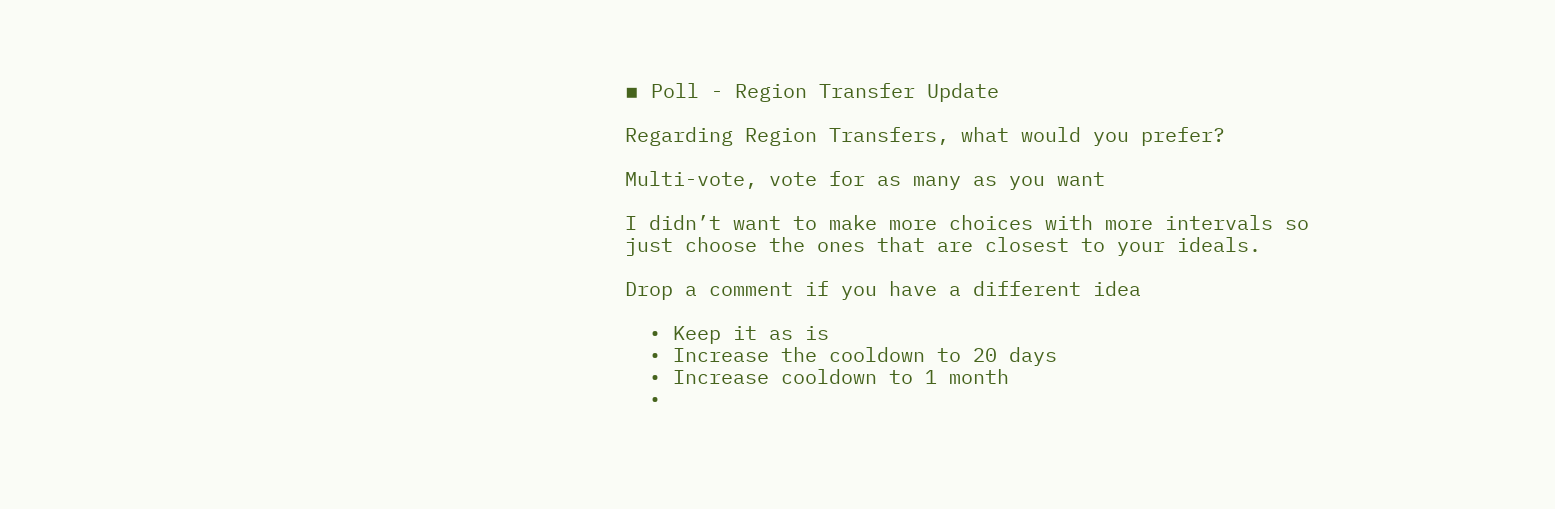▪ Poll - Region Transfer Update

Regarding Region Transfers, what would you prefer?

Multi-vote, vote for as many as you want

I didn’t want to make more choices with more intervals so just choose the ones that are closest to your ideals.

Drop a comment if you have a different idea

  • Keep it as is
  • Increase the cooldown to 20 days
  • Increase cooldown to 1 month
  •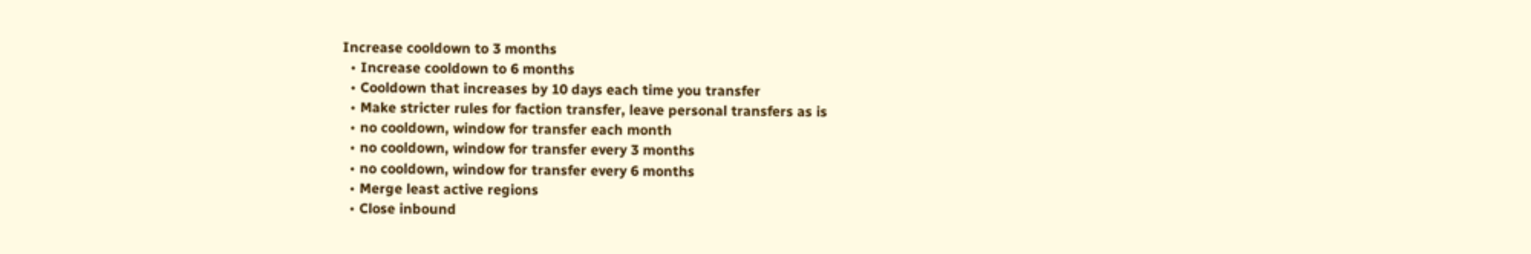Increase cooldown to 3 months
  • Increase cooldown to 6 months
  • Cooldown that increases by 10 days each time you transfer
  • Make stricter rules for faction transfer, leave personal transfers as is
  • no cooldown, window for transfer each month
  • no cooldown, window for transfer every 3 months
  • no cooldown, window for transfer every 6 months
  • Merge least active regions
  • Close inbound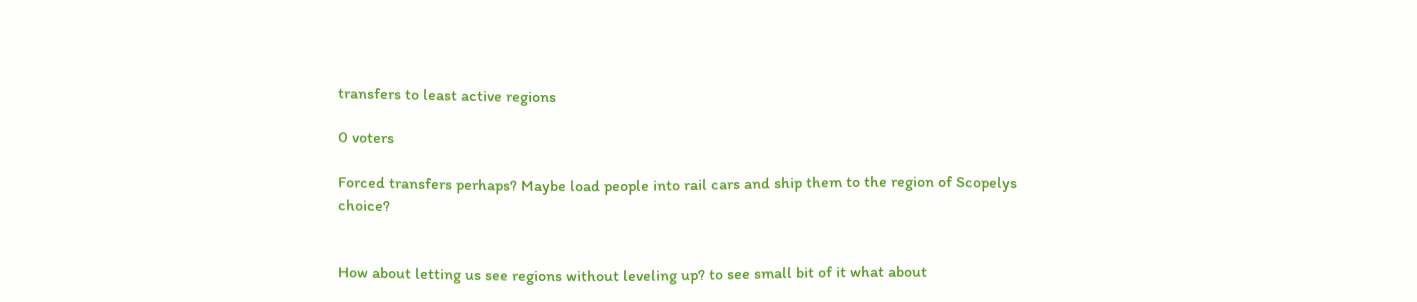transfers to least active regions

0 voters

Forced transfers perhaps? Maybe load people into rail cars and ship them to the region of Scopelys choice?


How about letting us see regions without leveling up? to see small bit of it what about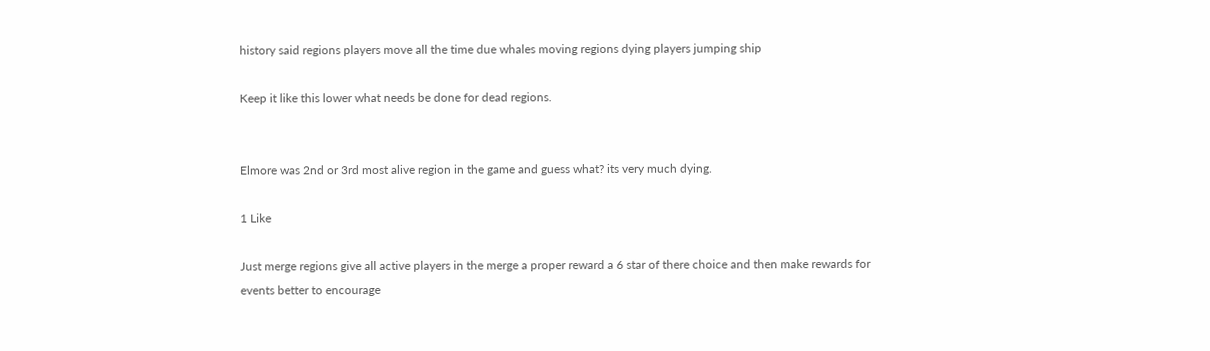history said regions players move all the time due whales moving regions dying players jumping ship

Keep it like this lower what needs be done for dead regions.


Elmore was 2nd or 3rd most alive region in the game and guess what? its very much dying.

1 Like

Just merge regions give all active players in the merge a proper reward a 6 star of there choice and then make rewards for events better to encourage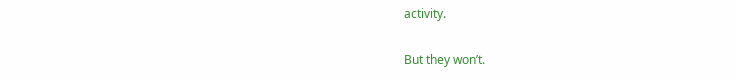activity.

But they won’t.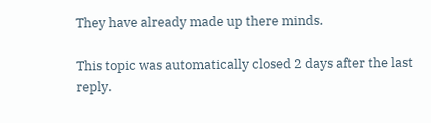They have already made up there minds.

This topic was automatically closed 2 days after the last reply.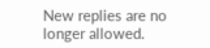New replies are no longer allowed.